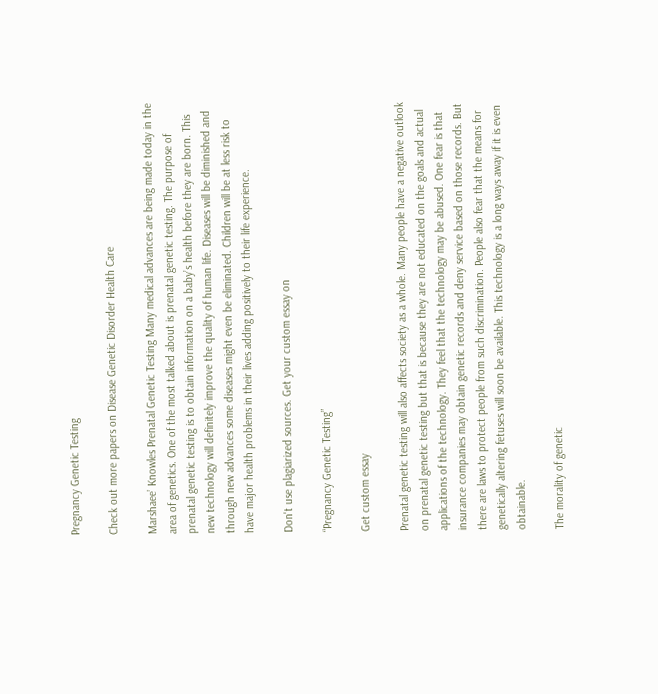Pregnancy Genetic Testing

Check out more papers on Disease Genetic Disorder Health Care

Marshaee’ Knowles Prenatal Genetic Testing Many medical advances are being made today in the area of genetics. One of the most talked about is prenatal genetic testing. The purpose of prenatal genetic testing is to obtain information on a baby’s health before they are born. This new technology will definitely improve the quality of human life. Diseases will be diminished and through new advances some diseases might even be eliminated. Children will be at less risk to have major health problems in their lives adding positively to their life experience.

Don't use plagiarized sources. Get your custom essay on

“Pregnancy Genetic Testing”

Get custom essay

Prenatal genetic testing will also affects society as a whole. Many people have a negative outlook on prenatal genetic testing but that is because they are not educated on the goals and actual applications of the technology. They feel that the technology may be abused. One fear is that insurance companies may obtain genetic records and deny service based on those records. But there are laws to protect people from such discrimination. People also fear that the means for genetically altering fetuses will soon be available. This technology is a long ways away if it is even obtainable.

The morality of genetic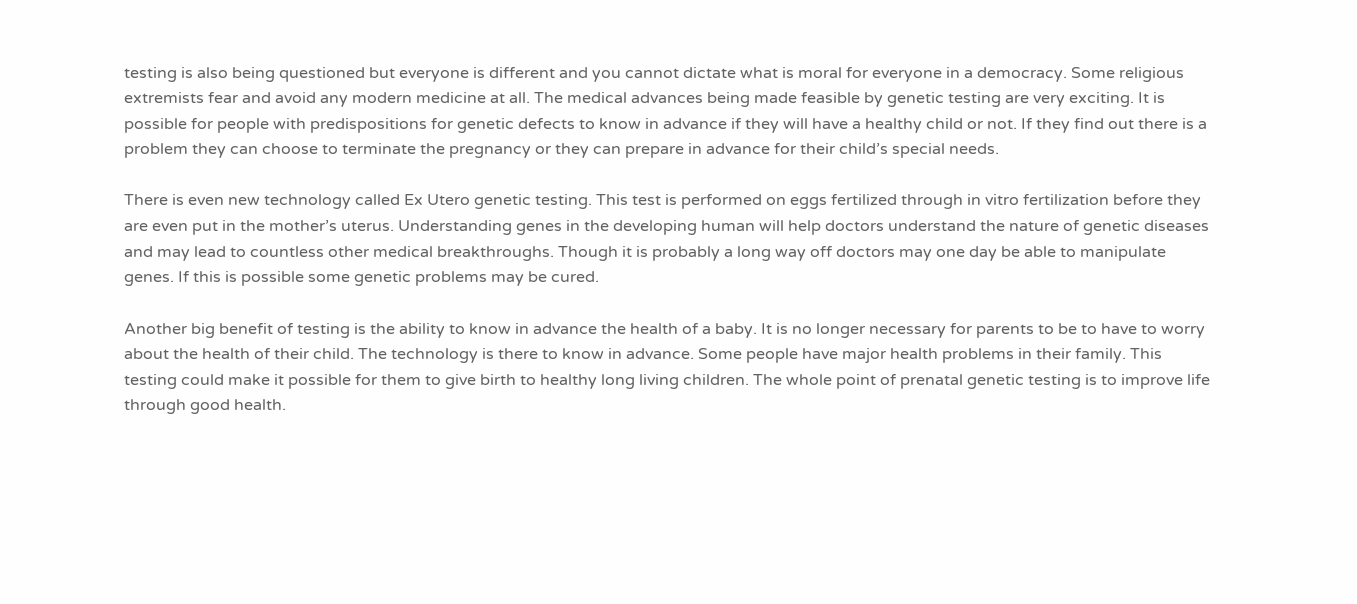testing is also being questioned but everyone is different and you cannot dictate what is moral for everyone in a democracy. Some religious extremists fear and avoid any modern medicine at all. The medical advances being made feasible by genetic testing are very exciting. It is possible for people with predispositions for genetic defects to know in advance if they will have a healthy child or not. If they find out there is a problem they can choose to terminate the pregnancy or they can prepare in advance for their child’s special needs.

There is even new technology called Ex Utero genetic testing. This test is performed on eggs fertilized through in vitro fertilization before they are even put in the mother’s uterus. Understanding genes in the developing human will help doctors understand the nature of genetic diseases and may lead to countless other medical breakthroughs. Though it is probably a long way off doctors may one day be able to manipulate genes. If this is possible some genetic problems may be cured.

Another big benefit of testing is the ability to know in advance the health of a baby. It is no longer necessary for parents to be to have to worry about the health of their child. The technology is there to know in advance. Some people have major health problems in their family. This testing could make it possible for them to give birth to healthy long living children. The whole point of prenatal genetic testing is to improve life through good health.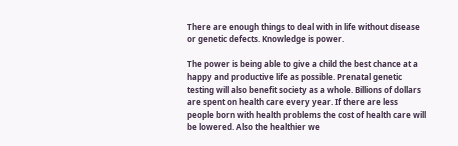There are enough things to deal with in life without disease or genetic defects. Knowledge is power.

The power is being able to give a child the best chance at a happy and productive life as possible. Prenatal genetic testing will also benefit society as a whole. Billions of dollars are spent on health care every year. If there are less people born with health problems the cost of health care will be lowered. Also the healthier we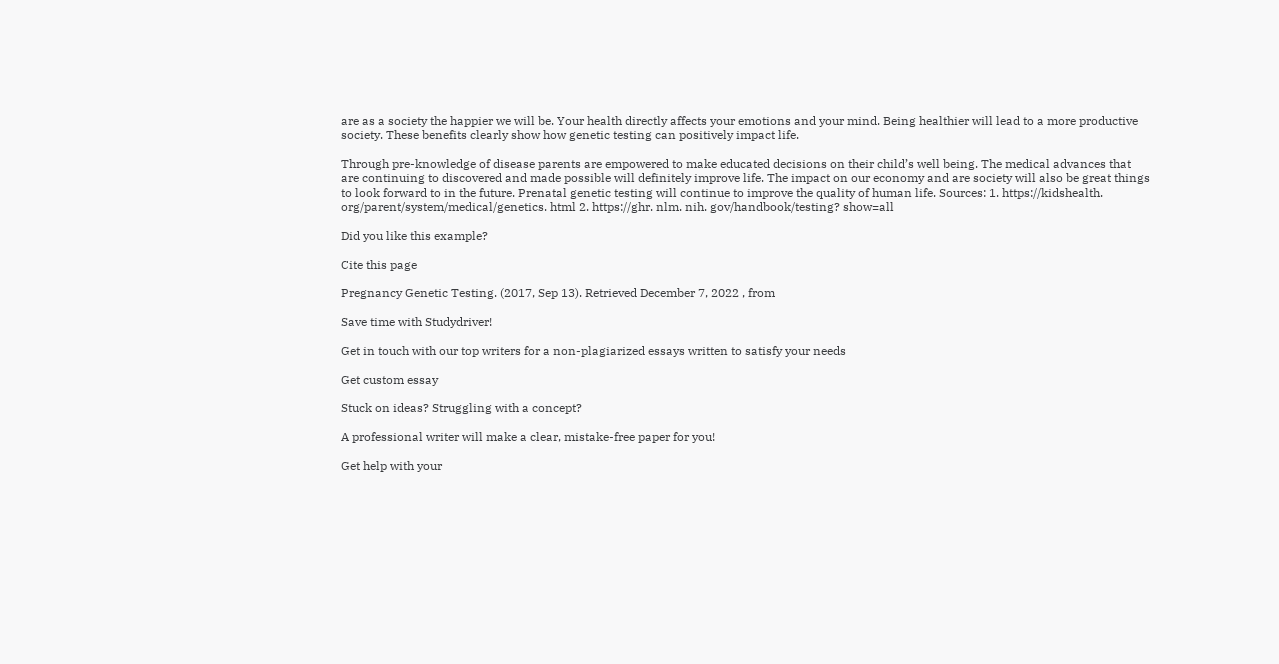are as a society the happier we will be. Your health directly affects your emotions and your mind. Being healthier will lead to a more productive society. These benefits clearly show how genetic testing can positively impact life.

Through pre-knowledge of disease parents are empowered to make educated decisions on their child’s well being. The medical advances that are continuing to discovered and made possible will definitely improve life. The impact on our economy and are society will also be great things to look forward to in the future. Prenatal genetic testing will continue to improve the quality of human life. Sources: 1. https://kidshealth. org/parent/system/medical/genetics. html 2. https://ghr. nlm. nih. gov/handbook/testing? show=all

Did you like this example?

Cite this page

Pregnancy Genetic Testing. (2017, Sep 13). Retrieved December 7, 2022 , from

Save time with Studydriver!

Get in touch with our top writers for a non-plagiarized essays written to satisfy your needs

Get custom essay

Stuck on ideas? Struggling with a concept?

A professional writer will make a clear, mistake-free paper for you!

Get help with your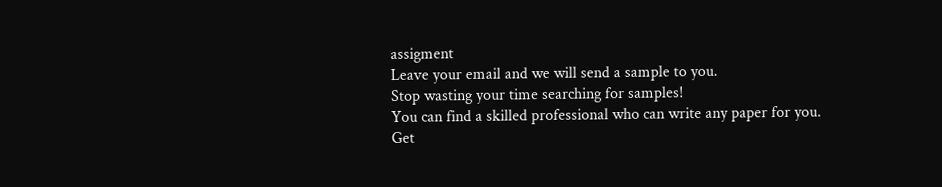assigment
Leave your email and we will send a sample to you.
Stop wasting your time searching for samples!
You can find a skilled professional who can write any paper for you.
Get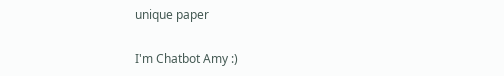unique paper

I'm Chatbot Amy :)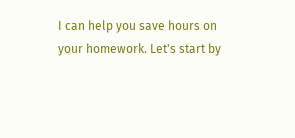I can help you save hours on your homework. Let's start by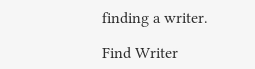finding a writer.

Find Writer